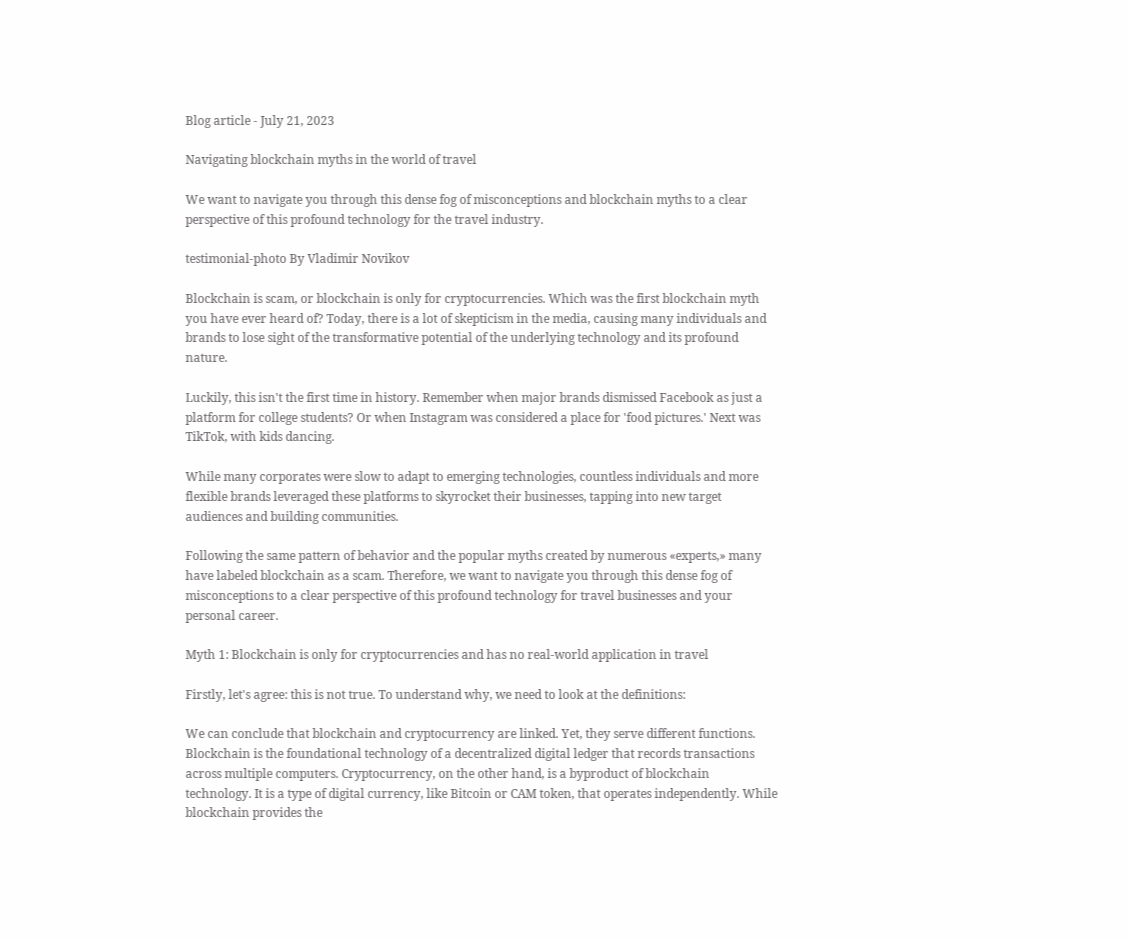Blog article - July 21, 2023

Navigating blockchain myths in the world of travel

We want to navigate you through this dense fog of misconceptions and blockchain myths to a clear perspective of this profound technology for the travel industry.

testimonial-photo By Vladimir Novikov

Blockchain is scam, or blockchain is only for cryptocurrencies. Which was the first blockchain myth you have ever heard of? Today, there is a lot of skepticism in the media, causing many individuals and brands to lose sight of the transformative potential of the underlying technology and its profound nature.

Luckily, this isn't the first time in history. Remember when major brands dismissed Facebook as just a platform for college students? Or when Instagram was considered a place for 'food pictures.' Next was TikTok, with kids dancing.

While many corporates were slow to adapt to emerging technologies, countless individuals and more flexible brands leveraged these platforms to skyrocket their businesses, tapping into new target audiences and building communities.

Following the same pattern of behavior and the popular myths created by numerous «experts,» many have labeled blockchain as a scam. Therefore, we want to navigate you through this dense fog of misconceptions to a clear perspective of this profound technology for travel businesses and your personal career.

Myth 1: Blockchain is only for cryptocurrencies and has no real-world application in travel

Firstly, let's agree: this is not true. To understand why, we need to look at the definitions:

We can conclude that blockchain and cryptocurrency are linked. Yet, they serve different functions. Blockchain is the foundational technology of a decentralized digital ledger that records transactions across multiple computers. Cryptocurrency, on the other hand, is a byproduct of blockchain technology. It is a type of digital currency, like Bitcoin or CAM token, that operates independently. While blockchain provides the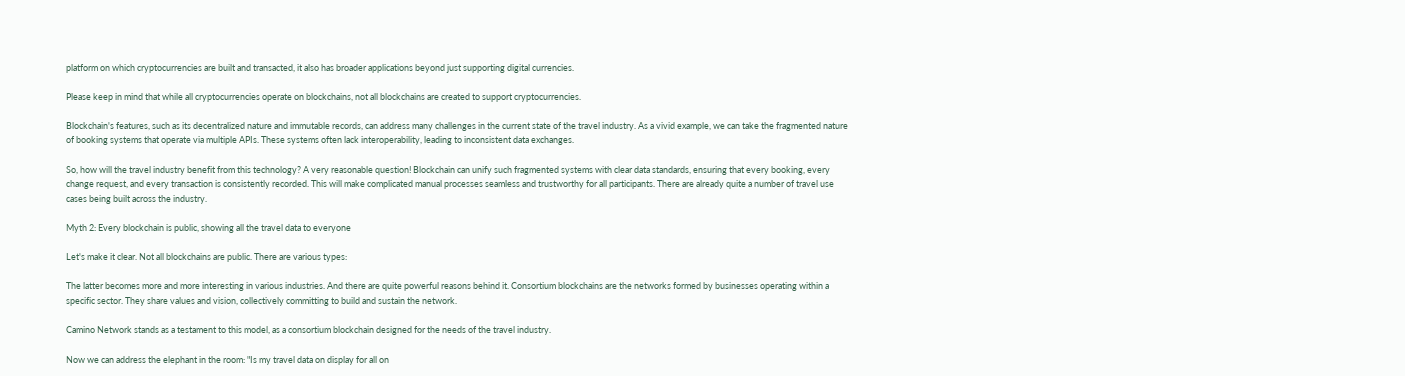platform on which cryptocurrencies are built and transacted, it also has broader applications beyond just supporting digital currencies.

Please keep in mind that while all cryptocurrencies operate on blockchains, not all blockchains are created to support cryptocurrencies.

Blockchain's features, such as its decentralized nature and immutable records, can address many challenges in the current state of the travel industry. As a vivid example, we can take the fragmented nature of booking systems that operate via multiple APIs. These systems often lack interoperability, leading to inconsistent data exchanges.

So, how will the travel industry benefit from this technology? A very reasonable question! Blockchain can unify such fragmented systems with clear data standards, ensuring that every booking, every change request, and every transaction is consistently recorded. This will make complicated manual processes seamless and trustworthy for all participants. There are already quite a number of travel use cases being built across the industry.

Myth 2: Every blockchain is public, showing all the travel data to everyone

Let's make it clear. Not all blockchains are public. There are various types:

The latter becomes more and more interesting in various industries. And there are quite powerful reasons behind it. Consortium blockchains are the networks formed by businesses operating within a specific sector. They share values and vision, collectively committing to build and sustain the network.

Camino Network stands as a testament to this model, as a consortium blockchain designed for the needs of the travel industry.

Now we can address the elephant in the room: "Is my travel data on display for all on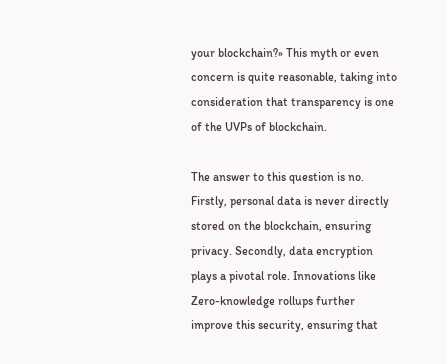your blockchain?» This myth or even concern is quite reasonable, taking into consideration that transparency is one of the UVPs of blockchain.

The answer to this question is no. Firstly, personal data is never directly stored on the blockchain, ensuring privacy. Secondly, data encryption plays a pivotal role. Innovations like Zero-knowledge rollups further improve this security, ensuring that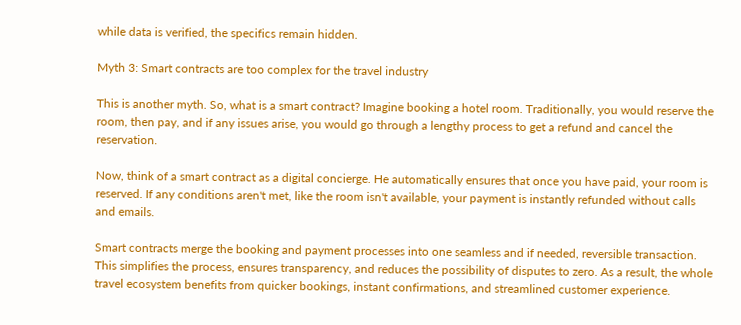while data is verified, the specifics remain hidden.

Myth 3: Smart contracts are too complex for the travel industry

This is another myth. So, what is a smart contract? Imagine booking a hotel room. Traditionally, you would reserve the room, then pay, and if any issues arise, you would go through a lengthy process to get a refund and cancel the reservation.

Now, think of a smart contract as a digital concierge. He automatically ensures that once you have paid, your room is reserved. If any conditions aren't met, like the room isn't available, your payment is instantly refunded without calls and emails.

Smart contracts merge the booking and payment processes into one seamless and if needed, reversible transaction. This simplifies the process, ensures transparency, and reduces the possibility of disputes to zero. As a result, the whole travel ecosystem benefits from quicker bookings, instant confirmations, and streamlined customer experience.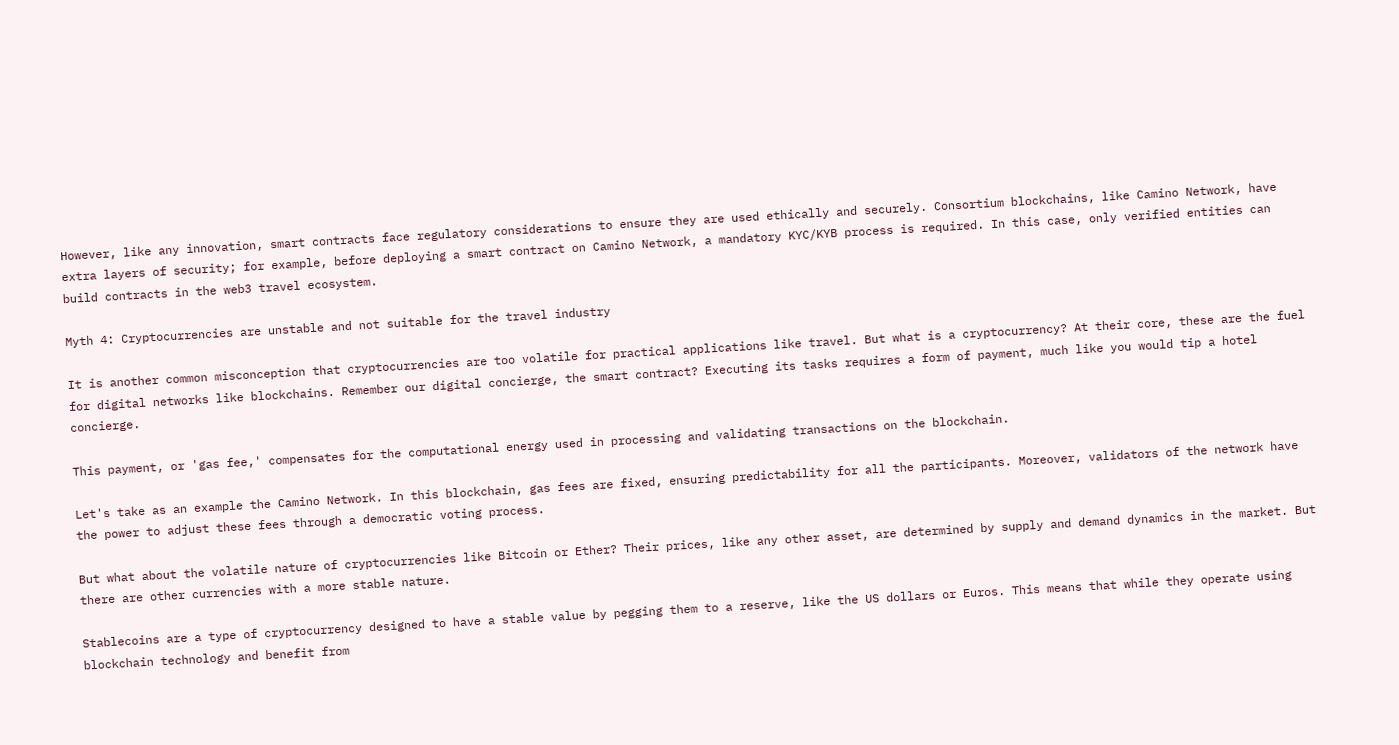However, like any innovation, smart contracts face regulatory considerations to ensure they are used ethically and securely. Consortium blockchains, like Camino Network, have extra layers of security; for example, before deploying a smart contract on Camino Network, a mandatory KYC/KYB process is required. In this case, only verified entities can build contracts in the web3 travel ecosystem.

Myth 4: Cryptocurrencies are unstable and not suitable for the travel industry

It is another common misconception that cryptocurrencies are too volatile for practical applications like travel. But what is a cryptocurrency? At their core, these are the fuel for digital networks like blockchains. Remember our digital concierge, the smart contract? Executing its tasks requires a form of payment, much like you would tip a hotel concierge.

This payment, or 'gas fee,' compensates for the computational energy used in processing and validating transactions on the blockchain.

Let's take as an example the Camino Network. In this blockchain, gas fees are fixed, ensuring predictability for all the participants. Moreover, validators of the network have the power to adjust these fees through a democratic voting process.

But what about the volatile nature of cryptocurrencies like Bitcoin or Ether? Their prices, like any other asset, are determined by supply and demand dynamics in the market. But there are other currencies with a more stable nature.

Stablecoins are a type of cryptocurrency designed to have a stable value by pegging them to a reserve, like the US dollars or Euros. This means that while they operate using blockchain technology and benefit from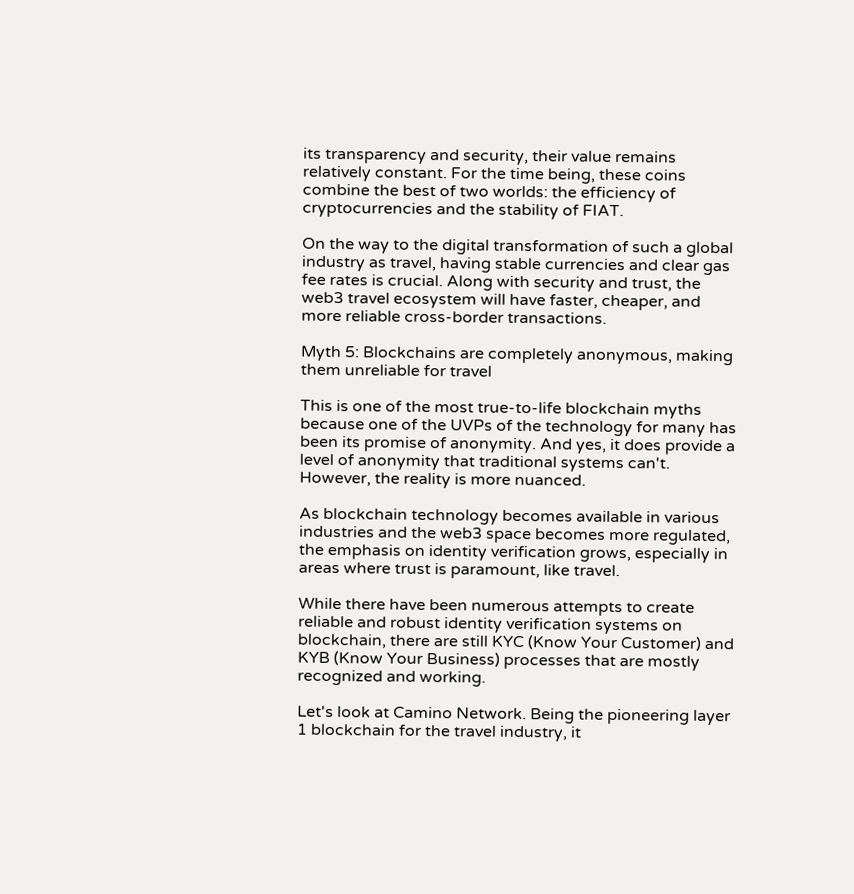its transparency and security, their value remains relatively constant. For the time being, these coins combine the best of two worlds: the efficiency of cryptocurrencies and the stability of FIAT.

On the way to the digital transformation of such a global industry as travel, having stable currencies and clear gas fee rates is crucial. Along with security and trust, the web3 travel ecosystem will have faster, cheaper, and more reliable cross-border transactions.

Myth 5: Blockchains are completely anonymous, making them unreliable for travel

This is one of the most true-to-life blockchain myths because one of the UVPs of the technology for many has been its promise of anonymity. And yes, it does provide a level of anonymity that traditional systems can't. However, the reality is more nuanced.

As blockchain technology becomes available in various industries and the web3 space becomes more regulated, the emphasis on identity verification grows, especially in areas where trust is paramount, like travel.

While there have been numerous attempts to create reliable and robust identity verification systems on blockchain, there are still KYC (Know Your Customer) and KYB (Know Your Business) processes that are mostly recognized and working.

Let's look at Camino Network. Being the pioneering layer 1 blockchain for the travel industry, it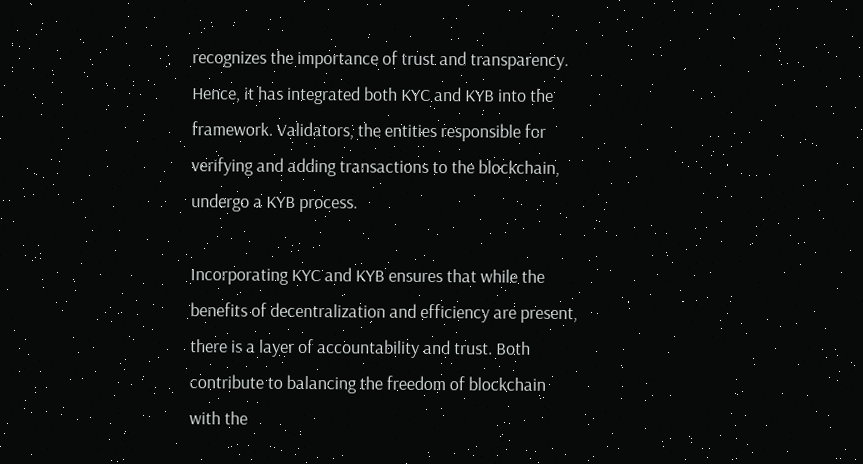recognizes the importance of trust and transparency. Hence, it has integrated both KYC and KYB into the framework. Validators, the entities responsible for verifying and adding transactions to the blockchain, undergo a KYB process.

Incorporating KYC and KYB ensures that while the benefits of decentralization and efficiency are present, there is a layer of accountability and trust. Both contribute to balancing the freedom of blockchain with the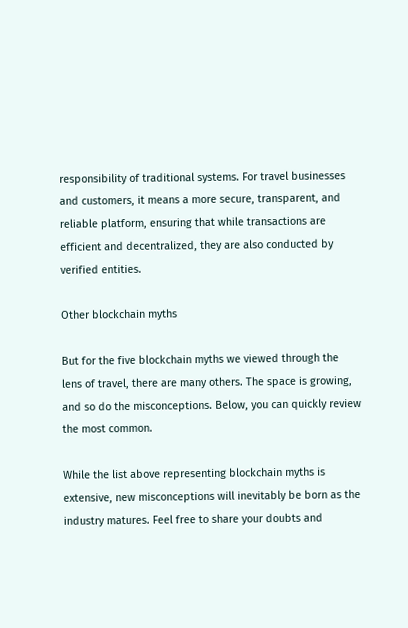responsibility of traditional systems. For travel businesses and customers, it means a more secure, transparent, and reliable platform, ensuring that while transactions are efficient and decentralized, they are also conducted by verified entities.

Other blockchain myths

But for the five blockchain myths we viewed through the lens of travel, there are many others. The space is growing, and so do the misconceptions. Below, you can quickly review the most common.

While the list above representing blockchain myths is extensive, new misconceptions will inevitably be born as the industry matures. Feel free to share your doubts and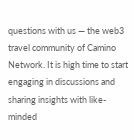questions with us — the web3 travel community of Camino Network. It is high time to start engaging in discussions and sharing insights with like-minded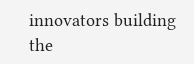innovators building the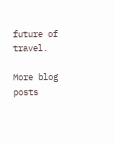future of travel.

More blog posts